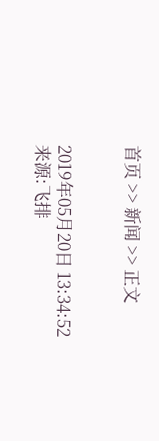首页 >> 新闻 >> 正文


2019年05月20日 13:34:52来源:飞排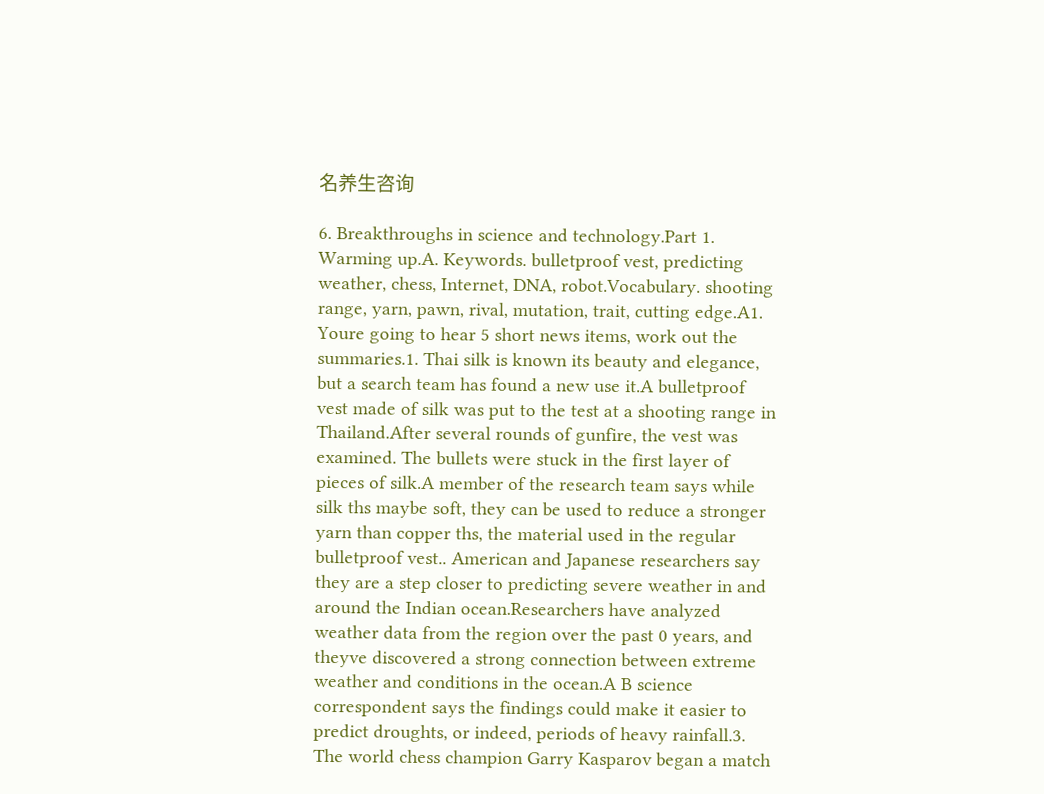名养生咨询

6. Breakthroughs in science and technology.Part 1. Warming up.A. Keywords. bulletproof vest, predicting weather, chess, Internet, DNA, robot.Vocabulary. shooting range, yarn, pawn, rival, mutation, trait, cutting edge.A1. Youre going to hear 5 short news items, work out the summaries.1. Thai silk is known its beauty and elegance, but a search team has found a new use it.A bulletproof vest made of silk was put to the test at a shooting range in Thailand.After several rounds of gunfire, the vest was examined. The bullets were stuck in the first layer of pieces of silk.A member of the research team says while silk ths maybe soft, they can be used to reduce a stronger yarn than copper ths, the material used in the regular bulletproof vest.. American and Japanese researchers say they are a step closer to predicting severe weather in and around the Indian ocean.Researchers have analyzed weather data from the region over the past 0 years, and theyve discovered a strong connection between extreme weather and conditions in the ocean.A B science correspondent says the findings could make it easier to predict droughts, or indeed, periods of heavy rainfall.3. The world chess champion Garry Kasparov began a match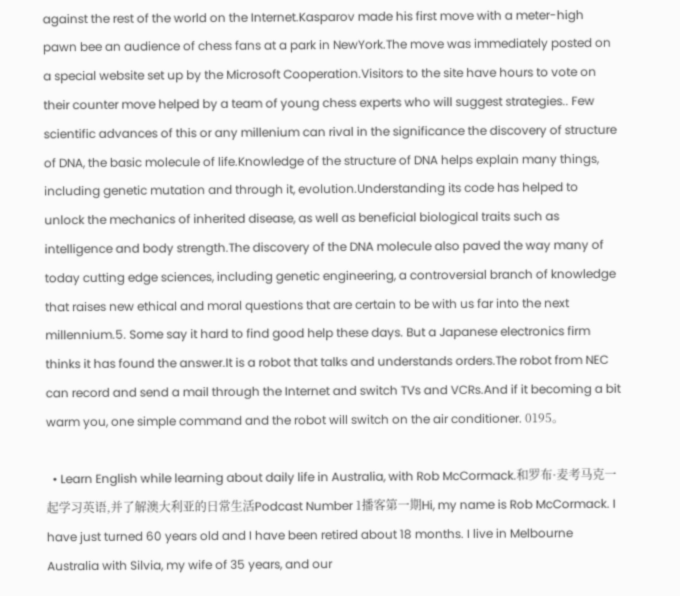against the rest of the world on the Internet.Kasparov made his first move with a meter-high pawn bee an audience of chess fans at a park in NewYork.The move was immediately posted on a special website set up by the Microsoft Cooperation.Visitors to the site have hours to vote on their counter move helped by a team of young chess experts who will suggest strategies.. Few scientific advances of this or any millenium can rival in the significance the discovery of structure of DNA, the basic molecule of life.Knowledge of the structure of DNA helps explain many things, including genetic mutation and through it, evolution.Understanding its code has helped to unlock the mechanics of inherited disease, as well as beneficial biological traits such as intelligence and body strength.The discovery of the DNA molecule also paved the way many of today cutting edge sciences, including genetic engineering, a controversial branch of knowledge that raises new ethical and moral questions that are certain to be with us far into the next millennium.5. Some say it hard to find good help these days. But a Japanese electronics firm thinks it has found the answer.It is a robot that talks and understands orders.The robot from NEC can record and send a mail through the Internet and switch TVs and VCRs.And if it becoming a bit warm you, one simple command and the robot will switch on the air conditioner. 0195。

  • Learn English while learning about daily life in Australia, with Rob McCormack.和罗布·麦考马克一起学习英语,并了解澳大利亚的日常生活Podcast Number 1播客第一期Hi, my name is Rob McCormack. I have just turned 60 years old and I have been retired about 18 months. I live in Melbourne Australia with Silvia, my wife of 35 years, and our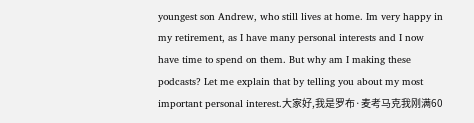youngest son Andrew, who still lives at home. Im very happy in my retirement, as I have many personal interests and I now have time to spend on them. But why am I making these podcasts? Let me explain that by telling you about my most important personal interest.大家好,我是罗布·麦考马克我刚满60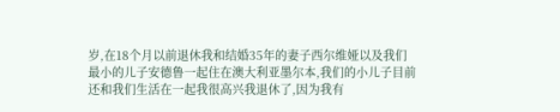岁,在18个月以前退休我和结婚35年的妻子西尔维娅以及我们最小的儿子安德鲁一起住在澳大利亚墨尔本,我们的小儿子目前还和我们生活在一起我很高兴我退休了,因为我有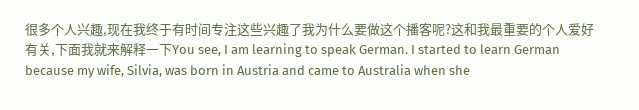很多个人兴趣,现在我终于有时间专注这些兴趣了我为什么要做这个播客呢?这和我最重要的个人爱好有关,下面我就来解释一下You see, I am learning to speak German. I started to learn German because my wife, Silvia, was born in Austria and came to Australia when she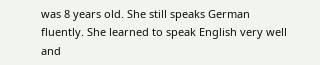was 8 years old. She still speaks German fluently. She learned to speak English very well and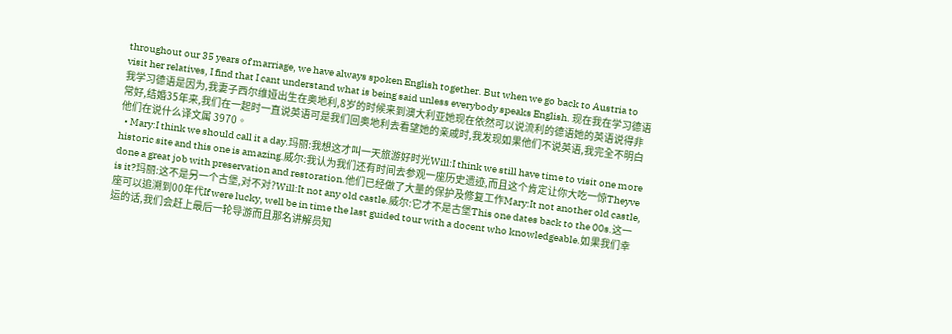throughout our 35 years of marriage, we have always spoken English together. But when we go back to Austria to visit her relatives, I find that I cant understand what is being said unless everybody speaks English. 现在我在学习德语我学习德语是因为,我妻子西尔维娅出生在奥地利,8岁的时候来到澳大利亚她现在依然可以说流利的德语她的英语说得非常好,结婚35年来,我们在一起时一直说英语可是我们回奥地利去看望她的亲戚时,我发现如果他们不说英语,我完全不明白他们在说什么译文属 3970。
  • Mary:I think we should call it a day.玛丽:我想这才叫一天旅游好时光Will:I think we still have time to visit one more historic site and this one is amazing.威尔:我认为我们还有时间去参观一座历史遗迹,而且这个肯定让你大吃一惊Theyve done a great job with preservation and restoration.他们已经做了大量的保护及修复工作Mary:It not another old castle, is it?玛丽:这不是另一个古堡,对不对?Will:It not any old castle.威尔:它才不是古堡This one dates back to the 00s.这一座可以追溯到00年代If were lucky, well be in time the last guided tour with a docent who knowledgeable.如果我们幸运的话,我们会赶上最后一轮导游而且那名讲解员知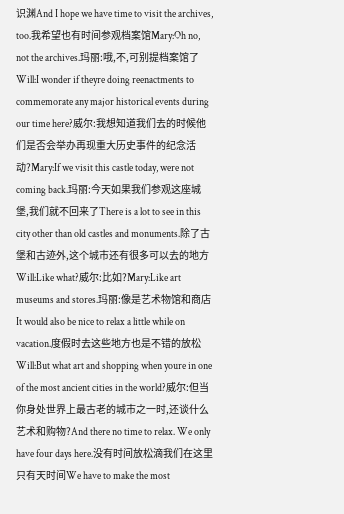识渊And I hope we have time to visit the archives, too.我希望也有时间参观档案馆Mary:Oh no, not the archives.玛丽:哦,不,可别提档案馆了Will:I wonder if theyre doing reenactments to commemorate any major historical events during our time here?威尔:我想知道我们去的时候他们是否会举办再现重大历史事件的纪念活动?Mary:If we visit this castle today, were not coming back.玛丽:今天如果我们参观这座城堡,我们就不回来了There is a lot to see in this city other than old castles and monuments.除了古堡和古迹外,这个城市还有很多可以去的地方Will:Like what?威尔:比如?Mary:Like art museums and stores.玛丽:像是艺术物馆和商店It would also be nice to relax a little while on vacation.度假时去这些地方也是不错的放松Will:But what art and shopping when youre in one of the most ancient cities in the world?威尔:但当你身处世界上最古老的城市之一时,还谈什么艺术和购物?And there no time to relax. We only have four days here.没有时间放松滴我们在这里只有天时间We have to make the most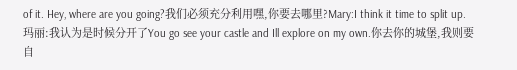of it. Hey, where are you going?我们必须充分利用嘿,你要去哪里?Mary:I think it time to split up.玛丽:我认为是时候分开了You go see your castle and Ill explore on my own.你去你的城堡,我则要自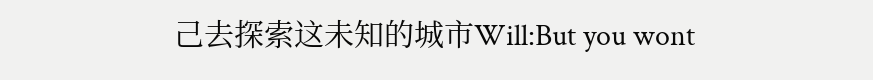己去探索这未知的城市Will:But you wont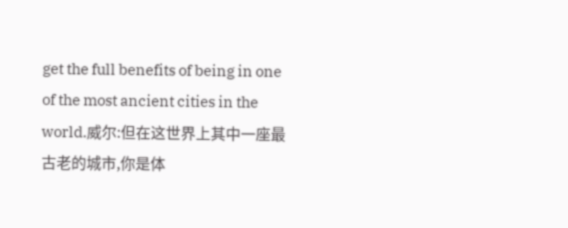get the full benefits of being in one of the most ancient cities in the world.威尔:但在这世界上其中一座最古老的城市,你是体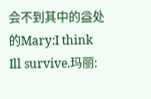会不到其中的益处的Mary:I think Ill survive.玛丽: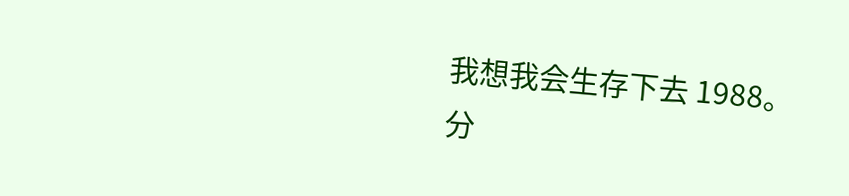我想我会生存下去 1988。
分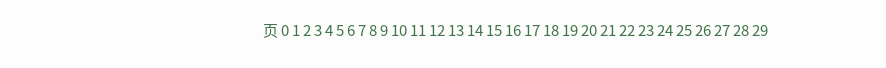页 0 1 2 3 4 5 6 7 8 9 10 11 12 13 14 15 16 17 18 19 20 21 22 23 24 25 26 27 28 29